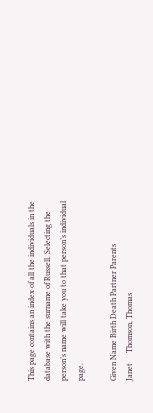This page contains an index of all the individuals in the database with the surname of Russell. Selecting the person’s name will take you to that person’s individual page.

Given Name Birth Death Partner Parents
Janet     Thomson, Thomas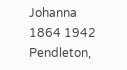Johanna 1864 1942 Pendleton,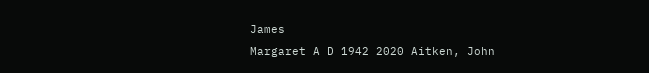James
Margaret A D 1942 2020 Aitken, John